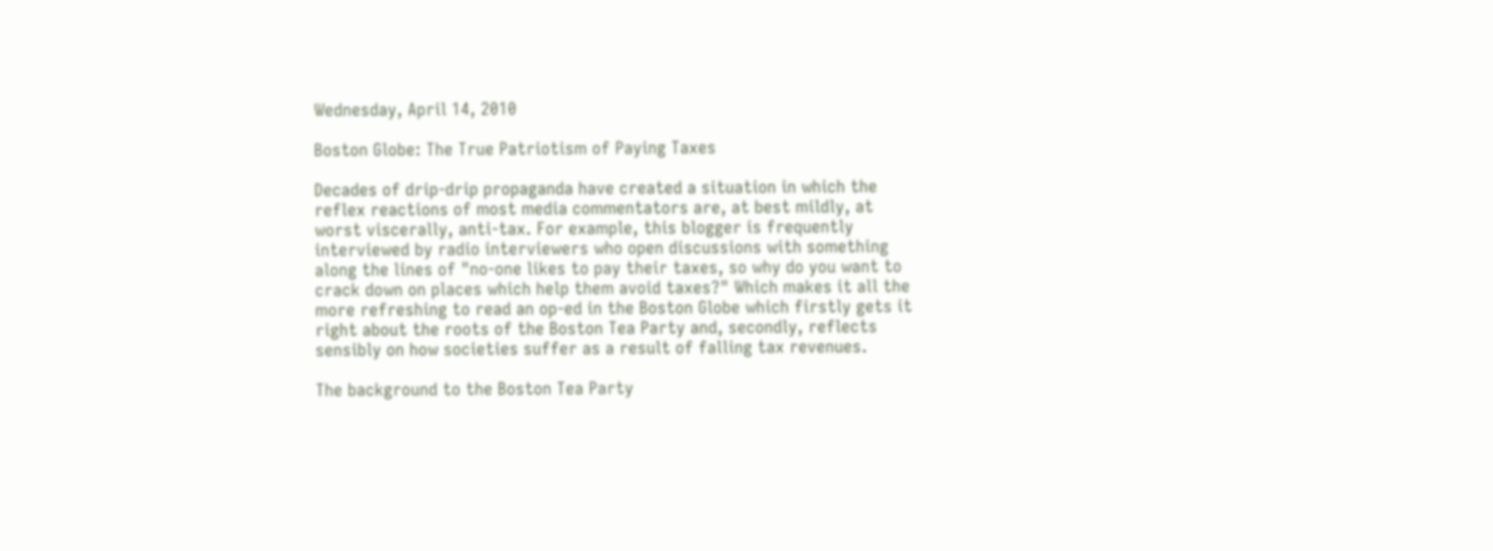Wednesday, April 14, 2010

Boston Globe: The True Patriotism of Paying Taxes

Decades of drip-drip propaganda have created a situation in which the reflex reactions of most media commentators are, at best mildly, at worst viscerally, anti-tax. For example, this blogger is frequently interviewed by radio interviewers who open discussions with something along the lines of "no-one likes to pay their taxes, so why do you want to crack down on places which help them avoid taxes?" Which makes it all the more refreshing to read an op-ed in the Boston Globe which firstly gets it right about the roots of the Boston Tea Party and, secondly, reflects sensibly on how societies suffer as a result of falling tax revenues.

The background to the Boston Tea Party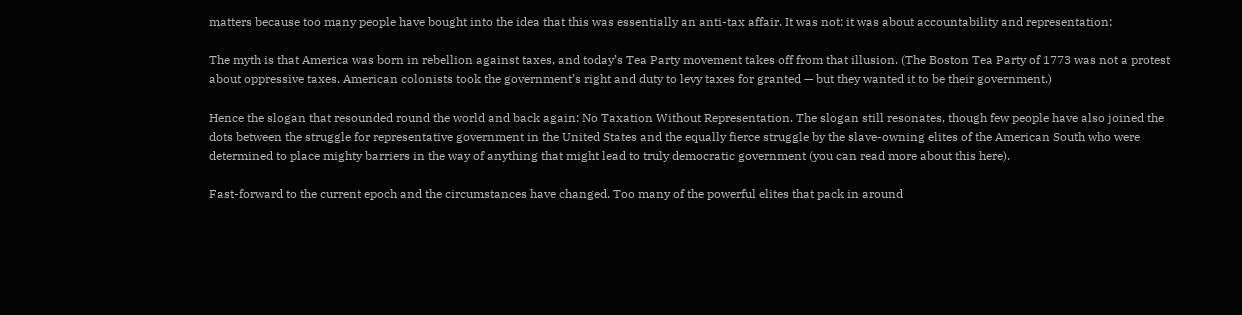matters because too many people have bought into the idea that this was essentially an anti-tax affair. It was not: it was about accountability and representation:

The myth is that America was born in rebellion against taxes, and today’s Tea Party movement takes off from that illusion. (The Boston Tea Party of 1773 was not a protest about oppressive taxes. American colonists took the government’s right and duty to levy taxes for granted — but they wanted it to be their government.)

Hence the slogan that resounded round the world and back again: No Taxation Without Representation. The slogan still resonates, though few people have also joined the dots between the struggle for representative government in the United States and the equally fierce struggle by the slave-owning elites of the American South who were determined to place mighty barriers in the way of anything that might lead to truly democratic government (you can read more about this here).

Fast-forward to the current epoch and the circumstances have changed. Too many of the powerful elites that pack in around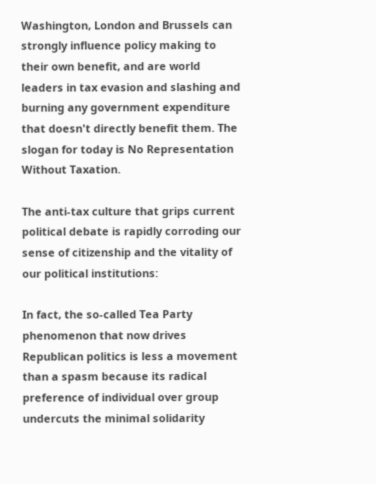Washington, London and Brussels can strongly influence policy making to their own benefit, and are world leaders in tax evasion and slashing and burning any government expenditure that doesn't directly benefit them. The slogan for today is No Representation Without Taxation.

The anti-tax culture that grips current political debate is rapidly corroding our sense of citizenship and the vitality of our political institutions:

In fact, the so-called Tea Party phenomenon that now drives Republican politics is less a movement than a spasm because its radical preference of individual over group undercuts the minimal solidarity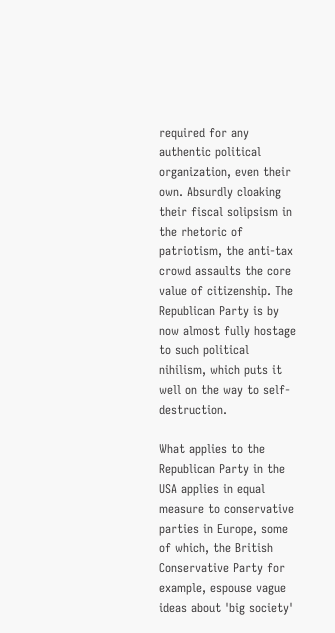required for any authentic political organization, even their own. Absurdly cloaking their fiscal solipsism in the rhetoric of patriotism, the anti-tax crowd assaults the core value of citizenship. The Republican Party is by now almost fully hostage to such political nihilism, which puts it well on the way to self-destruction.

What applies to the Republican Party in the USA applies in equal measure to conservative parties in Europe, some of which, the British Conservative Party for example, espouse vague ideas about 'big society'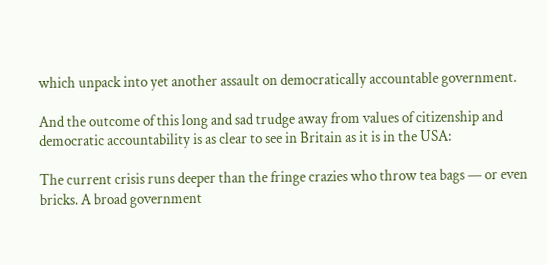which unpack into yet another assault on democratically accountable government.

And the outcome of this long and sad trudge away from values of citizenship and democratic accountability is as clear to see in Britain as it is in the USA:

The current crisis runs deeper than the fringe crazies who throw tea bags — or even bricks. A broad government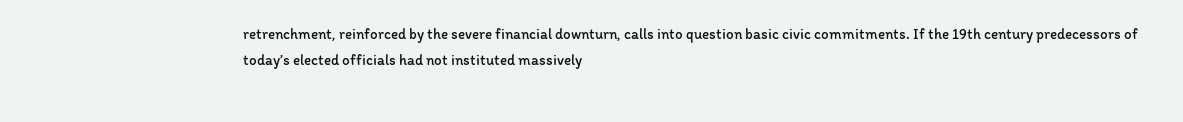retrenchment, reinforced by the severe financial downturn, calls into question basic civic commitments. If the 19th century predecessors of today’s elected officials had not instituted massively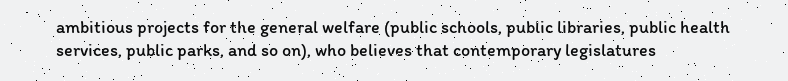ambitious projects for the general welfare (public schools, public libraries, public health services, public parks, and so on), who believes that contemporary legislatures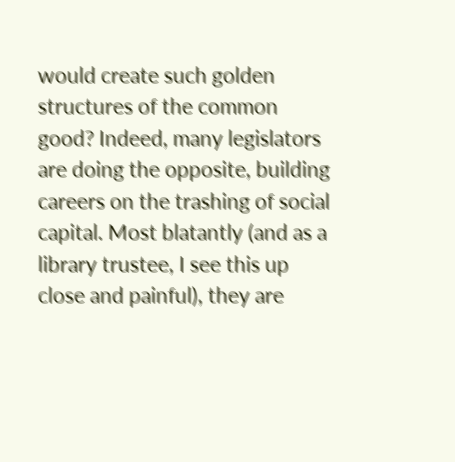would create such golden structures of the common good? Indeed, many legislators are doing the opposite, building careers on the trashing of social capital. Most blatantly (and as a library trustee, I see this up close and painful), they are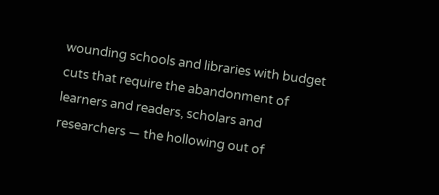wounding schools and libraries with budget cuts that require the abandonment of learners and readers, scholars and researchers — the hollowing out of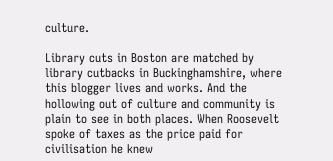culture.

Library cuts in Boston are matched by library cutbacks in Buckinghamshire, where this blogger lives and works. And the hollowing out of culture and community is plain to see in both places. When Roosevelt spoke of taxes as the price paid for civilisation he knew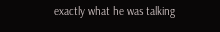exactly what he was talking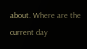about. Where are the current day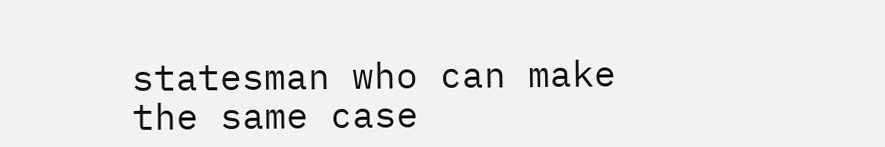statesman who can make the same case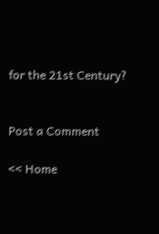for the 21st Century?


Post a Comment

<< Home